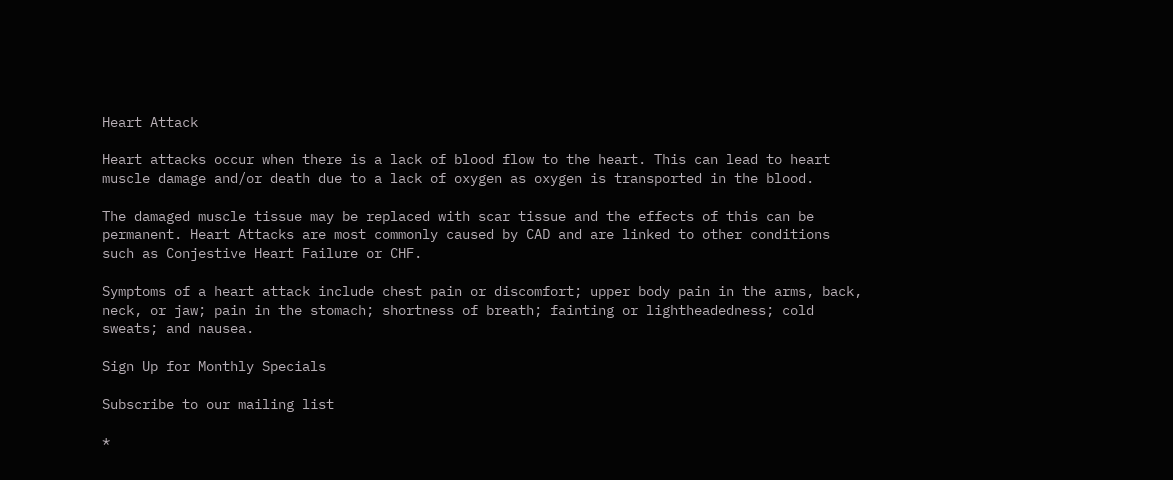Heart Attack

Heart attacks occur when there is a lack of blood flow to the heart. This can lead to heart muscle damage and/or death due to a lack of oxygen as oxygen is transported in the blood.

The damaged muscle tissue may be replaced with scar tissue and the effects of this can be permanent. Heart Attacks are most commonly caused by CAD and are linked to other conditions such as Conjestive Heart Failure or CHF.

Symptoms of a heart attack include chest pain or discomfort; upper body pain in the arms, back, neck, or jaw; pain in the stomach; shortness of breath; fainting or lightheadedness; cold sweats; and nausea.

Sign Up for Monthly Specials

Subscribe to our mailing list

*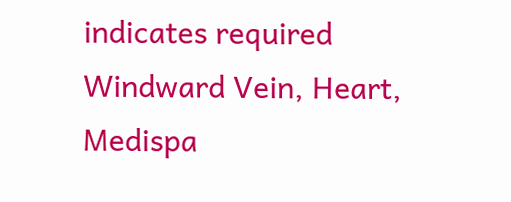indicates required
Windward Vein, Heart, Medispa